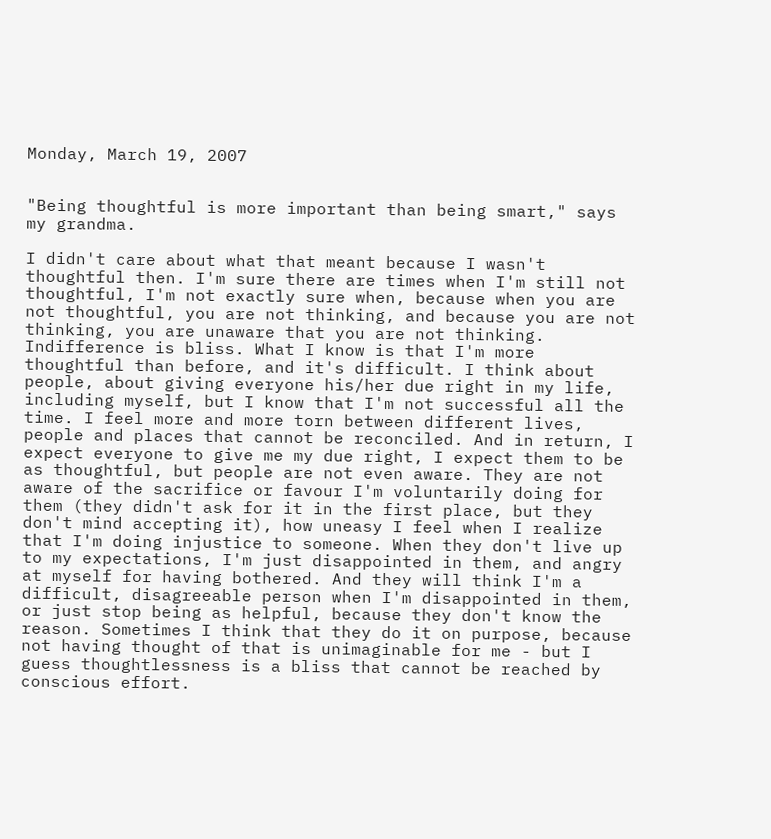Monday, March 19, 2007


"Being thoughtful is more important than being smart," says my grandma.

I didn't care about what that meant because I wasn't thoughtful then. I'm sure there are times when I'm still not thoughtful, I'm not exactly sure when, because when you are not thoughtful, you are not thinking, and because you are not thinking, you are unaware that you are not thinking. Indifference is bliss. What I know is that I'm more thoughtful than before, and it's difficult. I think about people, about giving everyone his/her due right in my life, including myself, but I know that I'm not successful all the time. I feel more and more torn between different lives, people and places that cannot be reconciled. And in return, I expect everyone to give me my due right, I expect them to be as thoughtful, but people are not even aware. They are not aware of the sacrifice or favour I'm voluntarily doing for them (they didn't ask for it in the first place, but they don't mind accepting it), how uneasy I feel when I realize that I'm doing injustice to someone. When they don't live up to my expectations, I'm just disappointed in them, and angry at myself for having bothered. And they will think I'm a difficult, disagreeable person when I'm disappointed in them, or just stop being as helpful, because they don't know the reason. Sometimes I think that they do it on purpose, because not having thought of that is unimaginable for me - but I guess thoughtlessness is a bliss that cannot be reached by conscious effort.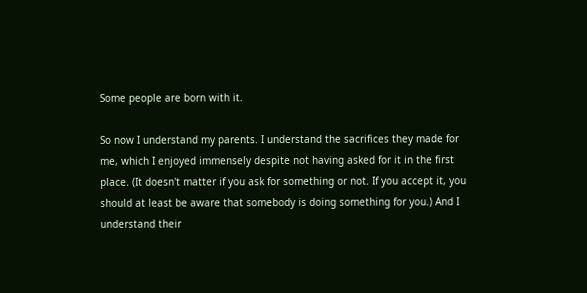Some people are born with it.

So now I understand my parents. I understand the sacrifices they made for me, which I enjoyed immensely despite not having asked for it in the first place. (It doesn't matter if you ask for something or not. If you accept it, you should at least be aware that somebody is doing something for you.) And I understand their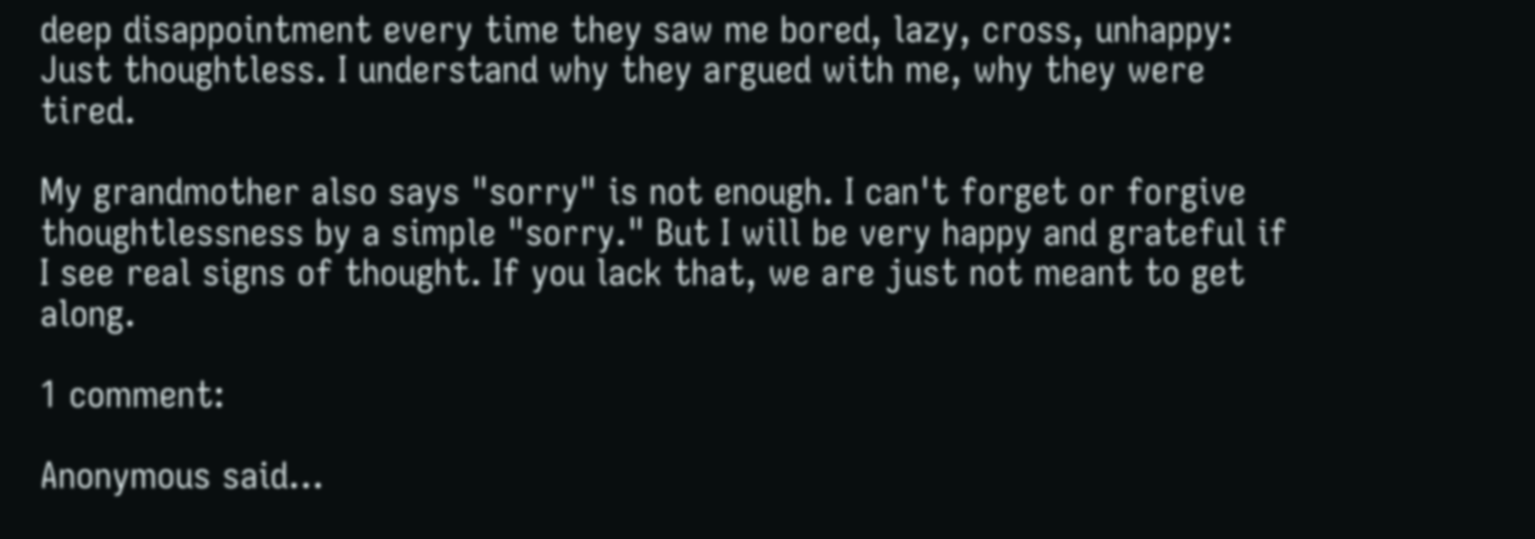deep disappointment every time they saw me bored, lazy, cross, unhappy: Just thoughtless. I understand why they argued with me, why they were tired.

My grandmother also says "sorry" is not enough. I can't forget or forgive thoughtlessness by a simple "sorry." But I will be very happy and grateful if I see real signs of thought. If you lack that, we are just not meant to get along.

1 comment:

Anonymous said...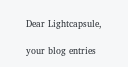Dear Lightcapsule,

your blog entries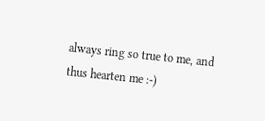always ring so true to me, and thus hearten me :-)